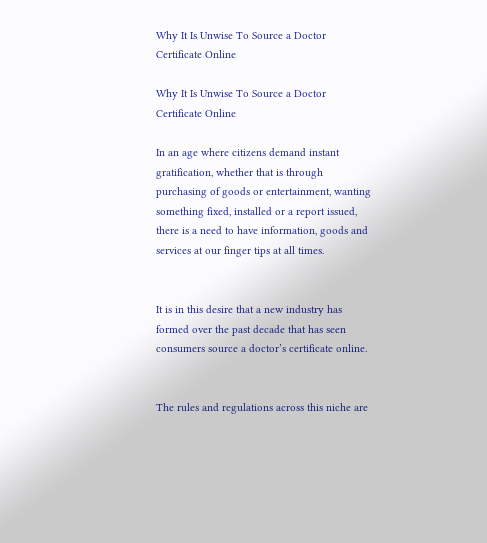Why It Is Unwise To Source a Doctor Certificate Online

Why It Is Unwise To Source a Doctor Certificate Online

In an age where citizens demand instant gratification, whether that is through purchasing of goods or entertainment, wanting something fixed, installed or a report issued, there is a need to have information, goods and services at our finger tips at all times.


It is in this desire that a new industry has formed over the past decade that has seen consumers source a doctor’s certificate online.


The rules and regulations across this niche are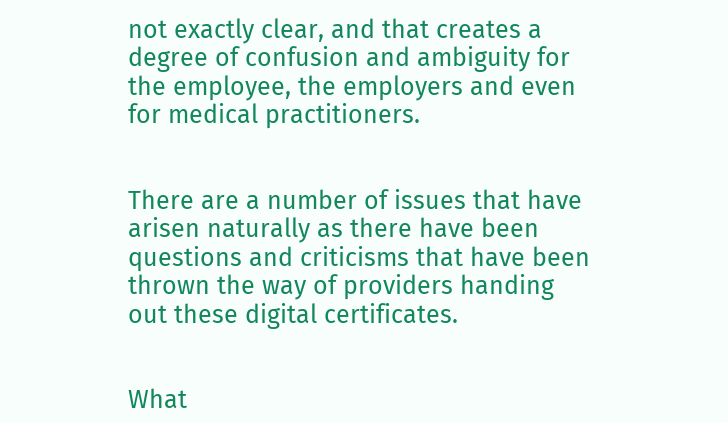not exactly clear, and that creates a degree of confusion and ambiguity for the employee, the employers and even for medical practitioners.


There are a number of issues that have arisen naturally as there have been questions and criticisms that have been thrown the way of providers handing out these digital certificates.


What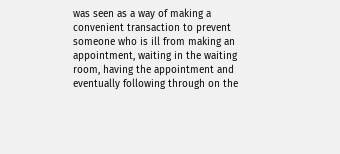was seen as a way of making a convenient transaction to prevent someone who is ill from making an appointment, waiting in the waiting room, having the appointment and eventually following through on the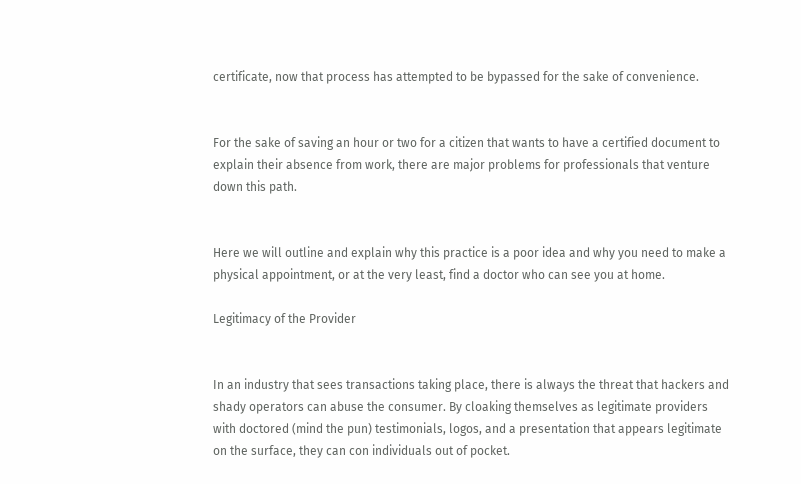certificate, now that process has attempted to be bypassed for the sake of convenience.


For the sake of saving an hour or two for a citizen that wants to have a certified document to explain their absence from work, there are major problems for professionals that venture down this path.


Here we will outline and explain why this practice is a poor idea and why you need to make a physical appointment, or at the very least, find a doctor who can see you at home.

Legitimacy of the Provider


In an industry that sees transactions taking place, there is always the threat that hackers and shady operators can abuse the consumer. By cloaking themselves as legitimate providers with doctored (mind the pun) testimonials, logos, and a presentation that appears legitimate on the surface, they can con individuals out of pocket.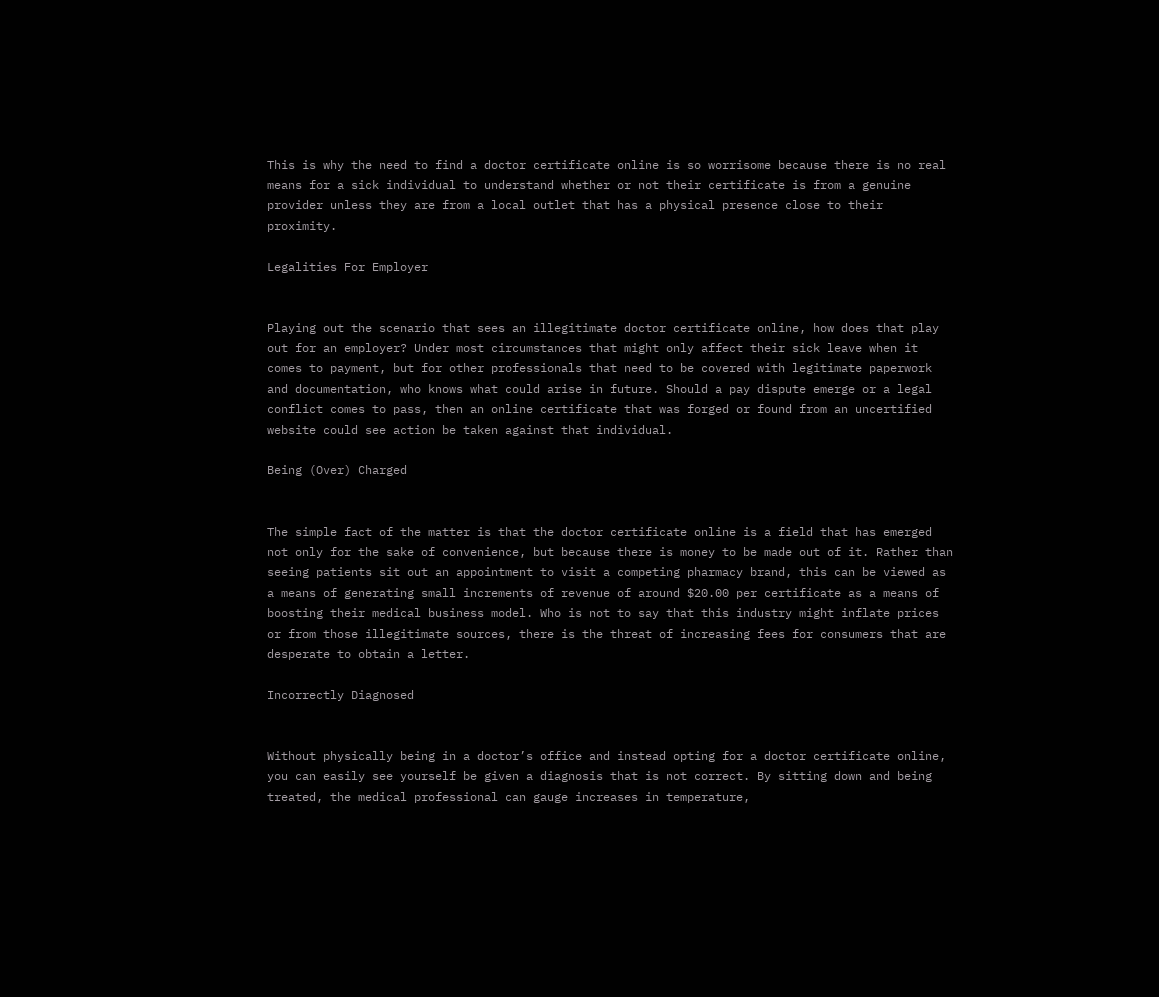This is why the need to find a doctor certificate online is so worrisome because there is no real means for a sick individual to understand whether or not their certificate is from a genuine provider unless they are from a local outlet that has a physical presence close to their proximity.

Legalities For Employer


Playing out the scenario that sees an illegitimate doctor certificate online, how does that play out for an employer? Under most circumstances that might only affect their sick leave when it comes to payment, but for other professionals that need to be covered with legitimate paperwork and documentation, who knows what could arise in future. Should a pay dispute emerge or a legal conflict comes to pass, then an online certificate that was forged or found from an uncertified website could see action be taken against that individual.

Being (Over) Charged


The simple fact of the matter is that the doctor certificate online is a field that has emerged not only for the sake of convenience, but because there is money to be made out of it. Rather than seeing patients sit out an appointment to visit a competing pharmacy brand, this can be viewed as a means of generating small increments of revenue of around $20.00 per certificate as a means of boosting their medical business model. Who is not to say that this industry might inflate prices or from those illegitimate sources, there is the threat of increasing fees for consumers that are desperate to obtain a letter.

Incorrectly Diagnosed


Without physically being in a doctor’s office and instead opting for a doctor certificate online, you can easily see yourself be given a diagnosis that is not correct. By sitting down and being treated, the medical professional can gauge increases in temperature,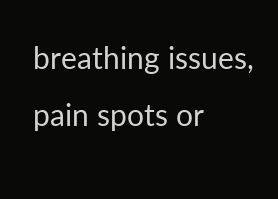breathing issues, pain spots or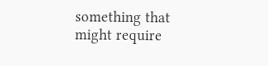something that might require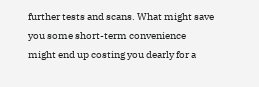further tests and scans. What might save you some short-term convenience might end up costing you dearly for a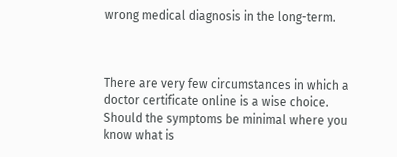wrong medical diagnosis in the long-term.



There are very few circumstances in which a doctor certificate online is a wise choice. Should the symptoms be minimal where you know what is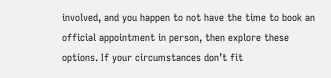involved, and you happen to not have the time to book an official appointment in person, then explore these options. If your circumstances don’t fit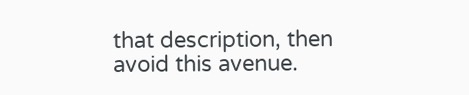that description, then avoid this avenue.